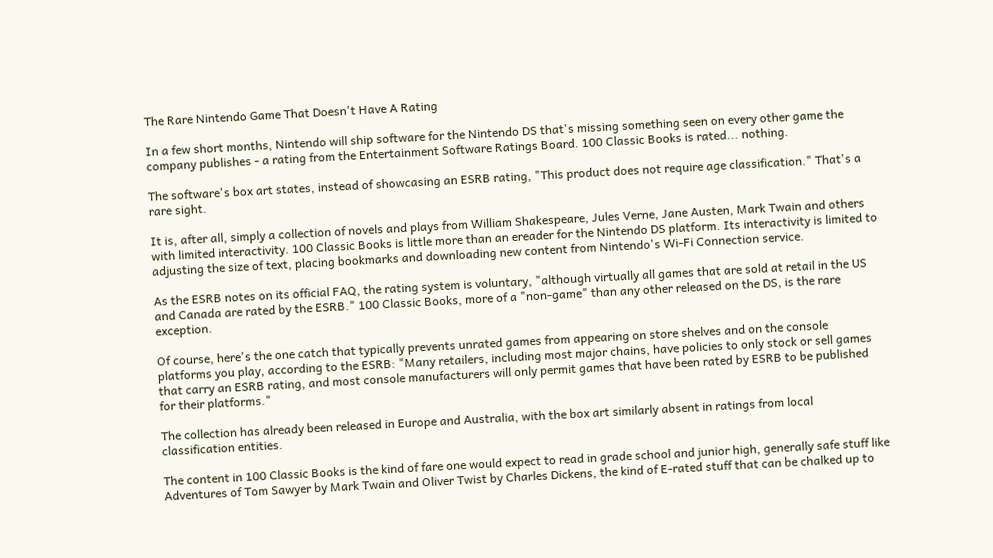The Rare Nintendo Game That Doesn't Have A Rating

In a few short months, Nintendo will ship software for the Nintendo DS that's missing something seen on every other game the company publishes - a rating from the Entertainment Software Ratings Board. 100 Classic Books is rated... nothing.

The software's box art states, instead of showcasing an ESRB rating, "This product does not require age classification." That's a rare sight.

It is, after all, simply a collection of novels and plays from William Shakespeare, Jules Verne, Jane Austen, Mark Twain and others with limited interactivity. 100 Classic Books is little more than an ereader for the Nintendo DS platform. Its interactivity is limited to adjusting the size of text, placing bookmarks and downloading new content from Nintendo's Wi-Fi Connection service.

As the ESRB notes on its official FAQ, the rating system is voluntary, "although virtually all games that are sold at retail in the US and Canada are rated by the ESRB." 100 Classic Books, more of a "non-game" than any other released on the DS, is the rare exception.

Of course, here's the one catch that typically prevents unrated games from appearing on store shelves and on the console platforms you play, according to the ESRB: "Many retailers, including most major chains, have policies to only stock or sell games that carry an ESRB rating, and most console manufacturers will only permit games that have been rated by ESRB to be published for their platforms."

The collection has already been released in Europe and Australia, with the box art similarly absent in ratings from local classification entities.

The content in 100 Classic Books is the kind of fare one would expect to read in grade school and junior high, generally safe stuff like Adventures of Tom Sawyer by Mark Twain and Oliver Twist by Charles Dickens, the kind of E-rated stuff that can be chalked up to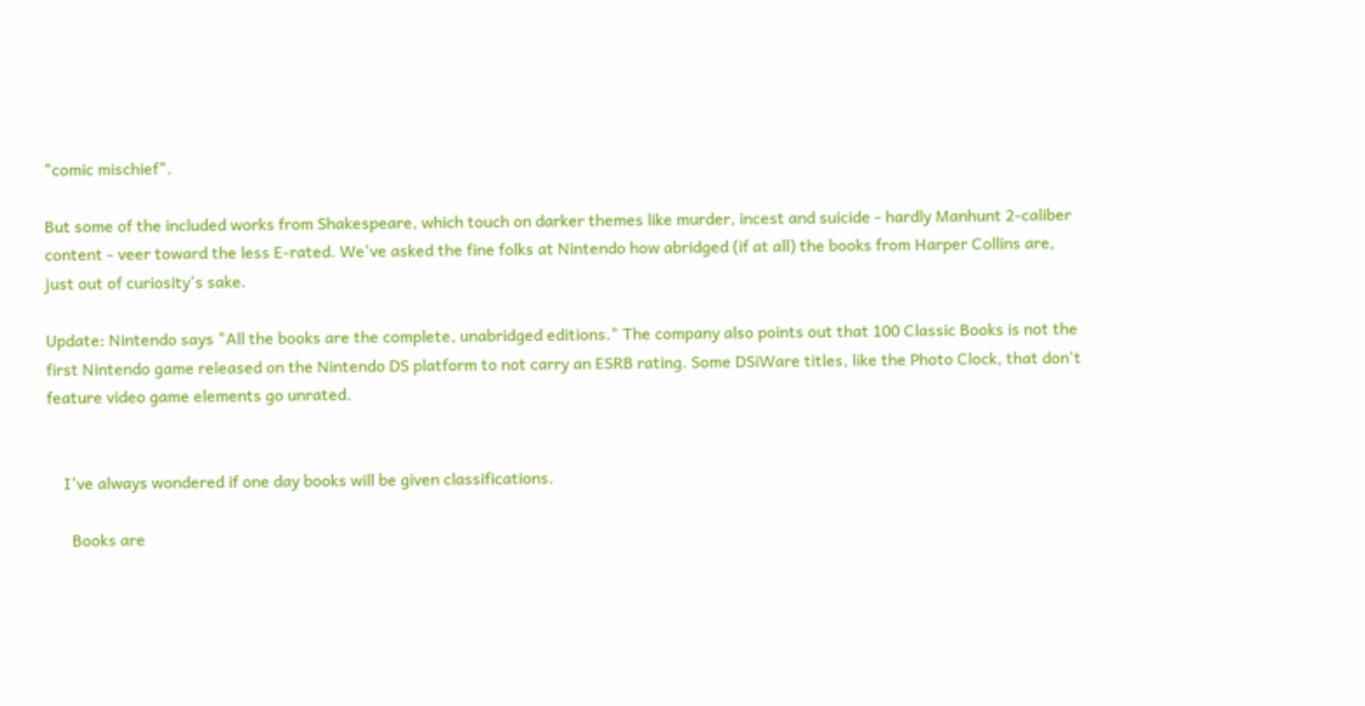"comic mischief".

But some of the included works from Shakespeare, which touch on darker themes like murder, incest and suicide - hardly Manhunt 2-caliber content - veer toward the less E-rated. We've asked the fine folks at Nintendo how abridged (if at all) the books from Harper Collins are, just out of curiosity's sake.

Update: Nintendo says "All the books are the complete, unabridged editions." The company also points out that 100 Classic Books is not the first Nintendo game released on the Nintendo DS platform to not carry an ESRB rating. Some DSiWare titles, like the Photo Clock, that don't feature video game elements go unrated.


    I've always wondered if one day books will be given classifications.

      Books are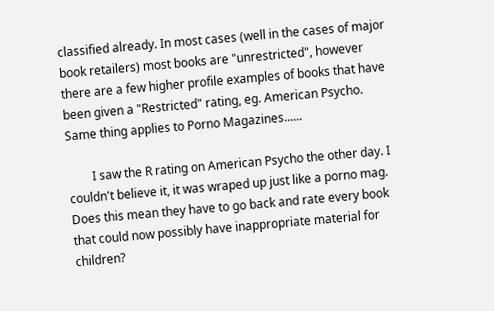classified already. In most cases (well in the cases of major book retailers) most books are "unrestricted", however there are a few higher profile examples of books that have been given a "Restricted" rating, eg. American Psycho. Same thing applies to Porno Magazines......

        I saw the R rating on American Psycho the other day. I couldn't believe it, it was wraped up just like a porno mag. Does this mean they have to go back and rate every book that could now possibly have inappropriate material for children?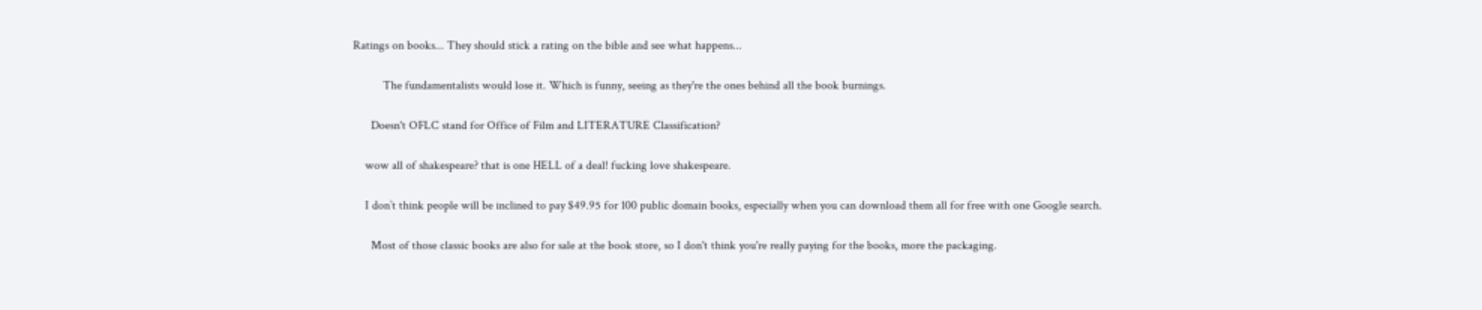Ratings on books... They should stick a rating on the bible and see what happens...

          The fundamentalists would lose it. Which is funny, seeing as they're the ones behind all the book burnings.

      Doesn't OFLC stand for Office of Film and LITERATURE Classification?

    wow all of shakespeare? that is one HELL of a deal! fucking love shakespeare.

    I don’t think people will be inclined to pay $49.95 for 100 public domain books, especially when you can download them all for free with one Google search.

      Most of those classic books are also for sale at the book store, so I don't think you're really paying for the books, more the packaging.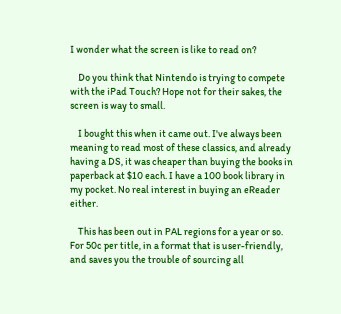I wonder what the screen is like to read on?

    Do you think that Nintendo is trying to compete with the iPad Touch? Hope not for their sakes, the screen is way to small.

    I bought this when it came out. I've always been meaning to read most of these classics, and already having a DS, it was cheaper than buying the books in paperback at $10 each. I have a 100 book library in my pocket. No real interest in buying an eReader either.

    This has been out in PAL regions for a year or so. For 50c per title, in a format that is user-friendly, and saves you the trouble of sourcing all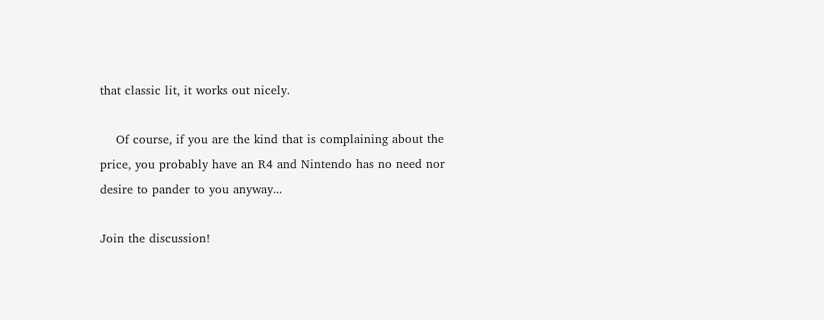that classic lit, it works out nicely.

    Of course, if you are the kind that is complaining about the price, you probably have an R4 and Nintendo has no need nor desire to pander to you anyway...

Join the discussion!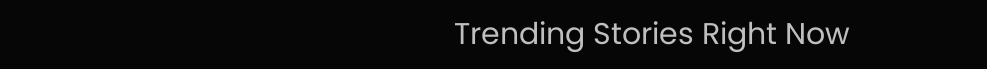Trending Stories Right Now